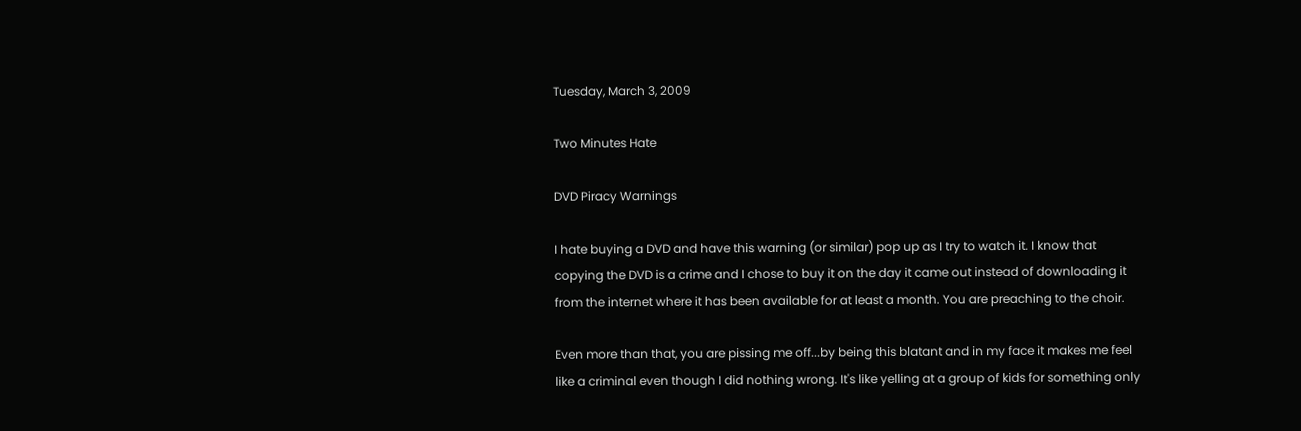Tuesday, March 3, 2009

Two Minutes Hate

DVD Piracy Warnings

I hate buying a DVD and have this warning (or similar) pop up as I try to watch it. I know that copying the DVD is a crime and I chose to buy it on the day it came out instead of downloading it from the internet where it has been available for at least a month. You are preaching to the choir.

Even more than that, you are pissing me off...by being this blatant and in my face it makes me feel like a criminal even though I did nothing wrong. It's like yelling at a group of kids for something only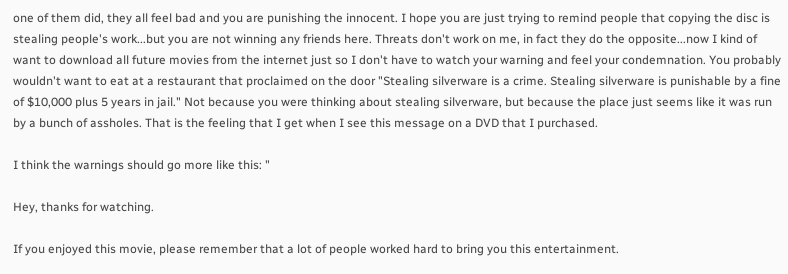one of them did, they all feel bad and you are punishing the innocent. I hope you are just trying to remind people that copying the disc is stealing people's work...but you are not winning any friends here. Threats don't work on me, in fact they do the opposite...now I kind of want to download all future movies from the internet just so I don't have to watch your warning and feel your condemnation. You probably wouldn't want to eat at a restaurant that proclaimed on the door "Stealing silverware is a crime. Stealing silverware is punishable by a fine of $10,000 plus 5 years in jail." Not because you were thinking about stealing silverware, but because the place just seems like it was run by a bunch of assholes. That is the feeling that I get when I see this message on a DVD that I purchased.

I think the warnings should go more like this: "

Hey, thanks for watching.

If you enjoyed this movie, please remember that a lot of people worked hard to bring you this entertainment.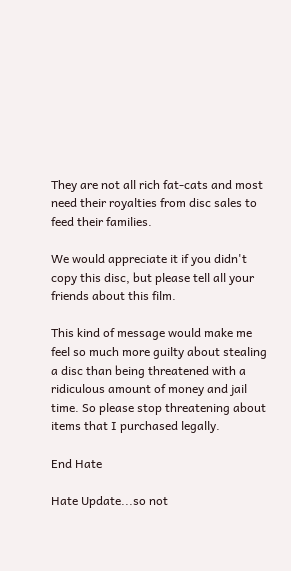They are not all rich fat-cats and most need their royalties from disc sales to feed their families.

We would appreciate it if you didn't copy this disc, but please tell all your friends about this film.

This kind of message would make me feel so much more guilty about stealing a disc than being threatened with a ridiculous amount of money and jail time. So please stop threatening about items that I purchased legally.

End Hate

Hate Update...so not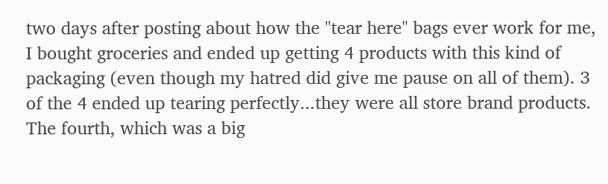two days after posting about how the "tear here" bags ever work for me, I bought groceries and ended up getting 4 products with this kind of packaging (even though my hatred did give me pause on all of them). 3 of the 4 ended up tearing perfectly...they were all store brand products. The fourth, which was a big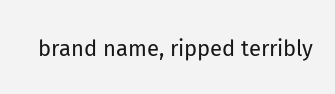brand name, ripped terribly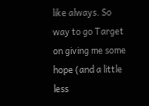like always. So way to go Target on giving me some hope (and a little less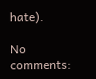hate).

No comments: